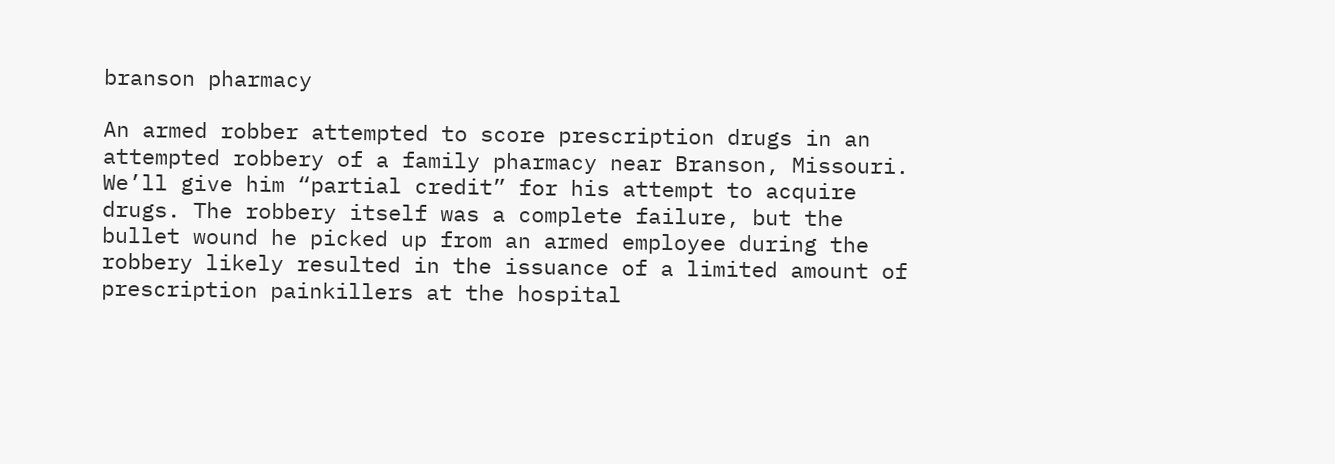branson pharmacy

An armed robber attempted to score prescription drugs in an attempted robbery of a family pharmacy near Branson, Missouri. We’ll give him “partial credit” for his attempt to acquire drugs. The robbery itself was a complete failure, but the bullet wound he picked up from an armed employee during the robbery likely resulted in the issuance of a limited amount of prescription painkillers at the hospital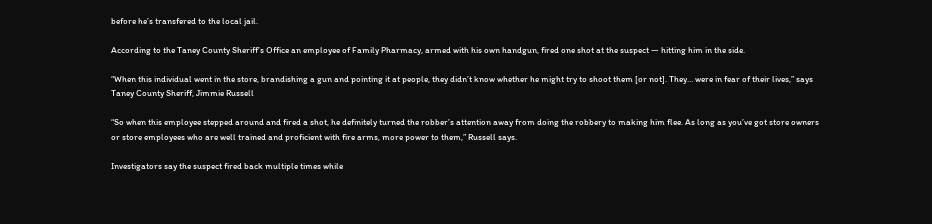before he’s transfered to the local jail.

According to the Taney County Sheriff’s Office an employee of Family Pharmacy, armed with his own handgun, fired one shot at the suspect — hitting him in the side.

“When this individual went in the store, brandishing a gun and pointing it at people, they didn’t know whether he might try to shoot them [or not]. They… were in fear of their lives,” says Taney County Sheriff, Jimmie Russell

“So when this employee stepped around and fired a shot, he definitely turned the robber’s attention away from doing the robbery to making him flee. As long as you’ve got store owners or store employees who are well trained and proficient with fire arms, more power to them,” Russell says.

Investigators say the suspect fired back multiple times while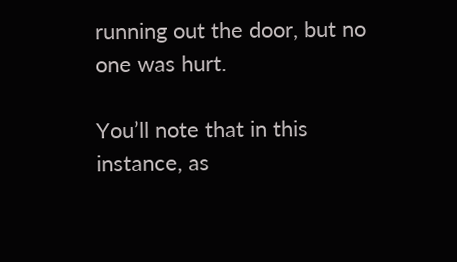running out the door, but no one was hurt.

You’ll note that in this instance, as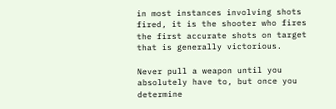in most instances involving shots fired, it is the shooter who fires the first accurate shots on target that is generally victorious.

Never pull a weapon until you absolutely have to, but once you determine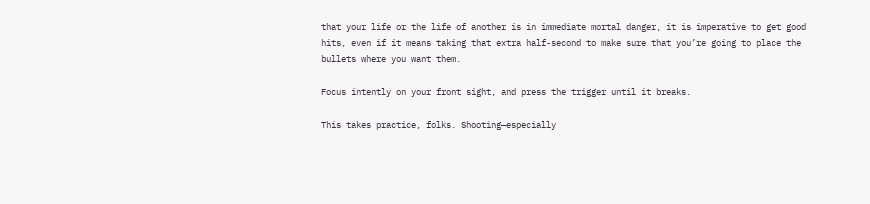that your life or the life of another is in immediate mortal danger, it is imperative to get good hits, even if it means taking that extra half-second to make sure that you’re going to place the bullets where you want them.

Focus intently on your front sight, and press the trigger until it breaks.

This takes practice, folks. Shooting—especially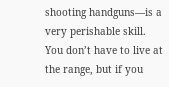shooting handguns—is a very perishable skill. You don’t have to live at the range, but if you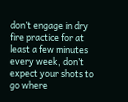don’t engage in dry fire practice for at least a few minutes every week, don’t expect your shots to go where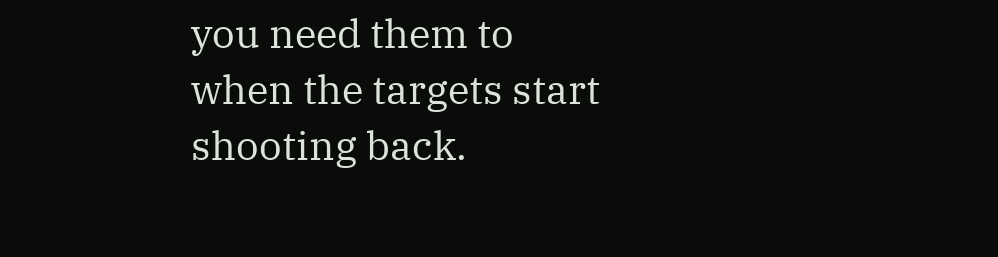you need them to when the targets start shooting back.